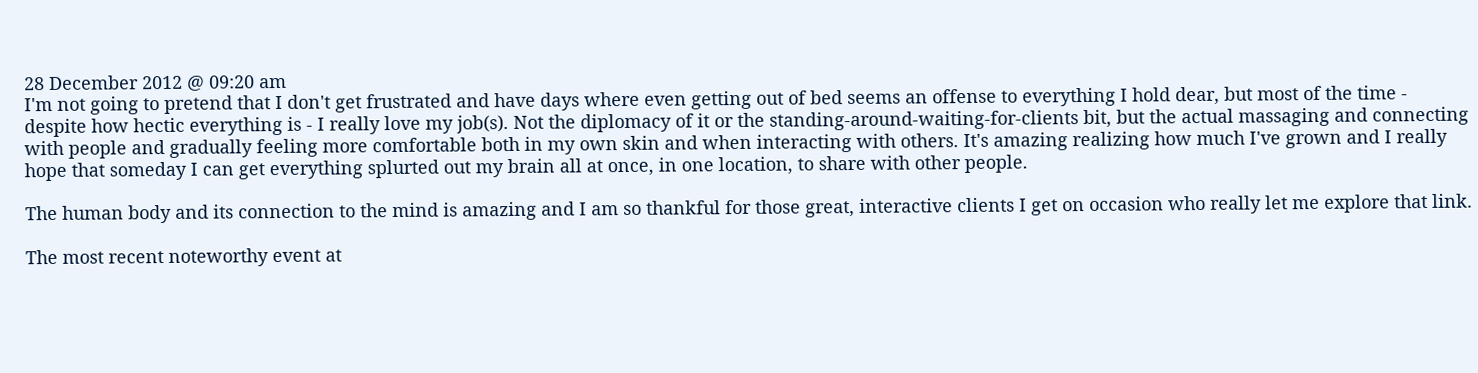28 December 2012 @ 09:20 am
I'm not going to pretend that I don't get frustrated and have days where even getting out of bed seems an offense to everything I hold dear, but most of the time - despite how hectic everything is - I really love my job(s). Not the diplomacy of it or the standing-around-waiting-for-clients bit, but the actual massaging and connecting with people and gradually feeling more comfortable both in my own skin and when interacting with others. It's amazing realizing how much I've grown and I really hope that someday I can get everything splurted out my brain all at once, in one location, to share with other people.

The human body and its connection to the mind is amazing and I am so thankful for those great, interactive clients I get on occasion who really let me explore that link.

The most recent noteworthy event at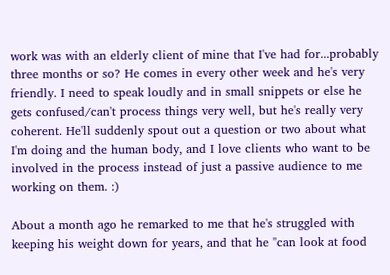work was with an elderly client of mine that I've had for...probably three months or so? He comes in every other week and he's very friendly. I need to speak loudly and in small snippets or else he gets confused/can't process things very well, but he's really very coherent. He'll suddenly spout out a question or two about what I'm doing and the human body, and I love clients who want to be involved in the process instead of just a passive audience to me working on them. :)

About a month ago he remarked to me that he's struggled with keeping his weight down for years, and that he "can look at food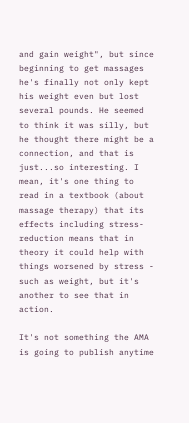and gain weight", but since beginning to get massages he's finally not only kept his weight even but lost several pounds. He seemed to think it was silly, but he thought there might be a connection, and that is just...so interesting. I mean, it's one thing to read in a textbook (about massage therapy) that its effects including stress-reduction means that in theory it could help with things worsened by stress - such as weight, but it's another to see that in action.

It's not something the AMA is going to publish anytime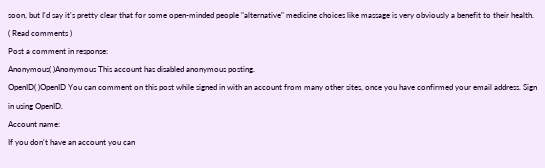soon, but I'd say it's pretty clear that for some open-minded people "alternative" medicine choices like massage is very obviously a benefit to their health.
( Read comments )
Post a comment in response:
Anonymous( )Anonymous This account has disabled anonymous posting.
OpenID( )OpenID You can comment on this post while signed in with an account from many other sites, once you have confirmed your email address. Sign in using OpenID.
Account name:
If you don't have an account you can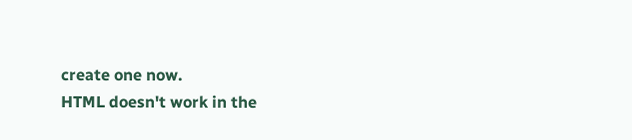create one now.
HTML doesn't work in the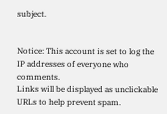subject.


Notice: This account is set to log the IP addresses of everyone who comments.
Links will be displayed as unclickable URLs to help prevent spam.